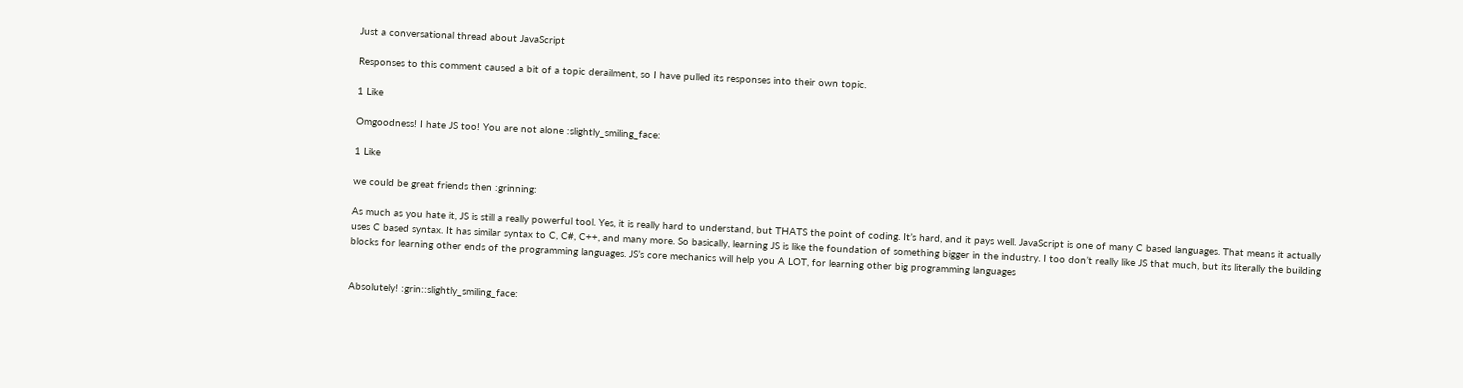Just a conversational thread about JavaScript

Responses to this comment caused a bit of a topic derailment, so I have pulled its responses into their own topic.

1 Like

Omgoodness! I hate JS too! You are not alone :slightly_smiling_face:

1 Like

we could be great friends then :grinning:

As much as you hate it, JS is still a really powerful tool. Yes, it is really hard to understand, but THATS the point of coding. It’s hard, and it pays well. JavaScript is one of many C based languages. That means it actually uses C based syntax. It has similar syntax to C, C#, C++, and many more. So basically, learning JS is like the foundation of something bigger in the industry. I too don’t really like JS that much, but its literally the building blocks for learning other ends of the programming languages. JS’s core mechanics will help you A LOT, for learning other big programming languages


Absolutely! :grin::slightly_smiling_face: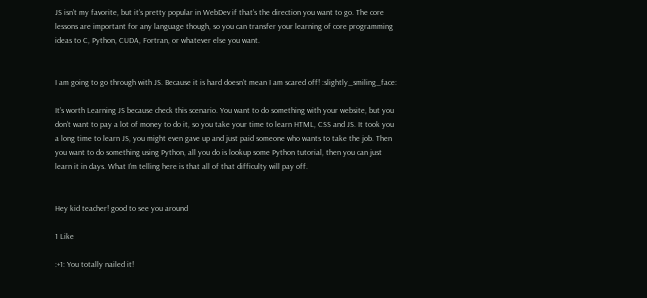JS isn’t my favorite, but it’s pretty popular in WebDev if that’s the direction you want to go. The core lessons are important for any language though, so you can transfer your learning of core programming ideas to C, Python, CUDA, Fortran, or whatever else you want.


I am going to go through with JS. Because it is hard doesn’t mean I am scared off! :slightly_smiling_face:

It’s worth Learning JS because check this scenario. You want to do something with your website, but you don’t want to pay a lot of money to do it, so you take your time to learn HTML, CSS and JS. It took you a long time to learn JS, you might even gave up and just paid someone who wants to take the job. Then you want to do something using Python, all you do is lookup some Python tutorial, then you can just learn it in days. What I’m telling here is that all of that difficulty will pay off.


Hey kid teacher! good to see you around

1 Like

:+1: You totally nailed it!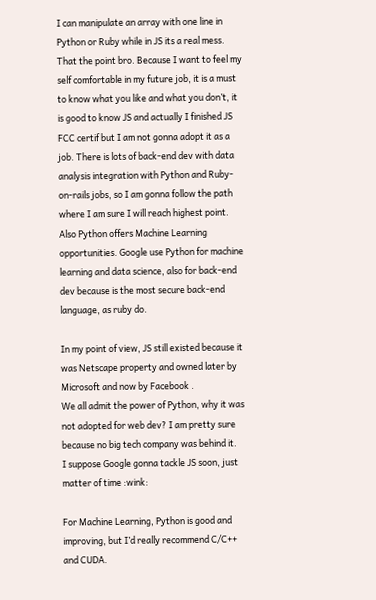I can manipulate an array with one line in Python or Ruby while in JS its a real mess. That the point bro. Because I want to feel my self comfortable in my future job, it is a must to know what you like and what you don’t, it is good to know JS and actually I finished JS FCC certif but I am not gonna adopt it as a job. There is lots of back-end dev with data analysis integration with Python and Ruby-on-rails jobs, so I am gonna follow the path where I am sure I will reach highest point. Also Python offers Machine Learning opportunities. Google use Python for machine learning and data science, also for back-end dev because is the most secure back-end language, as ruby do.

In my point of view, JS still existed because it was Netscape property and owned later by Microsoft and now by Facebook .
We all admit the power of Python, why it was not adopted for web dev? I am pretty sure because no big tech company was behind it.
I suppose Google gonna tackle JS soon, just matter of time :wink:

For Machine Learning, Python is good and improving, but I’d really recommend C/C++ and CUDA.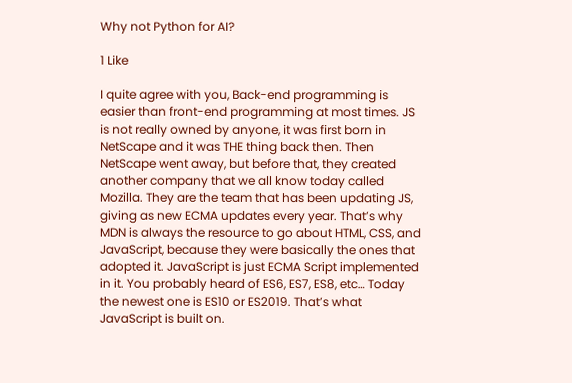Why not Python for AI?

1 Like

I quite agree with you, Back-end programming is easier than front-end programming at most times. JS is not really owned by anyone, it was first born in NetScape and it was THE thing back then. Then NetScape went away, but before that, they created another company that we all know today called Mozilla. They are the team that has been updating JS, giving as new ECMA updates every year. That’s why MDN is always the resource to go about HTML, CSS, and JavaScript, because they were basically the ones that adopted it. JavaScript is just ECMA Script implemented in it. You probably heard of ES6, ES7, ES8, etc… Today the newest one is ES10 or ES2019. That’s what JavaScript is built on.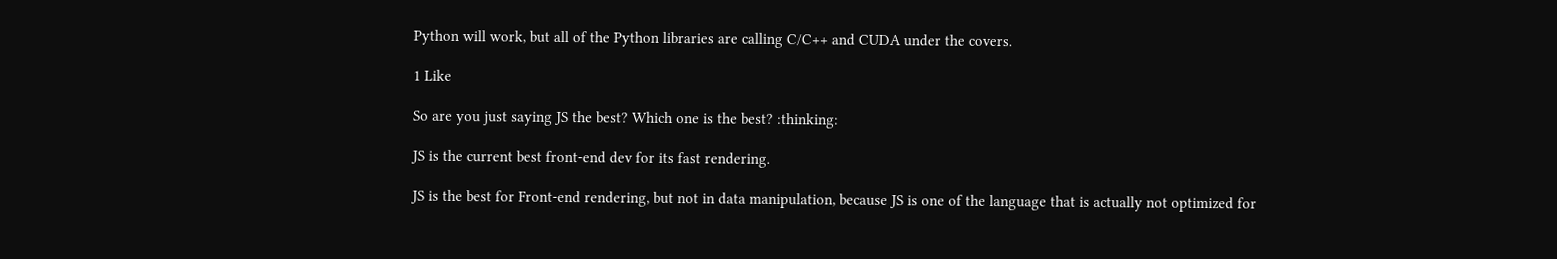Python will work, but all of the Python libraries are calling C/C++ and CUDA under the covers.

1 Like

So are you just saying JS the best? Which one is the best? :thinking:

JS is the current best front-end dev for its fast rendering.

JS is the best for Front-end rendering, but not in data manipulation, because JS is one of the language that is actually not optimized for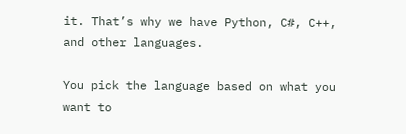it. That’s why we have Python, C#, C++, and other languages.

You pick the language based on what you want to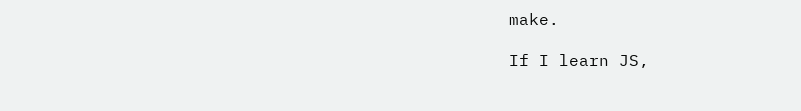make.

If I learn JS,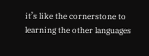it’s like the cornerstone to learning the other languages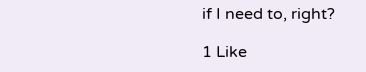if I need to, right?

1 Like